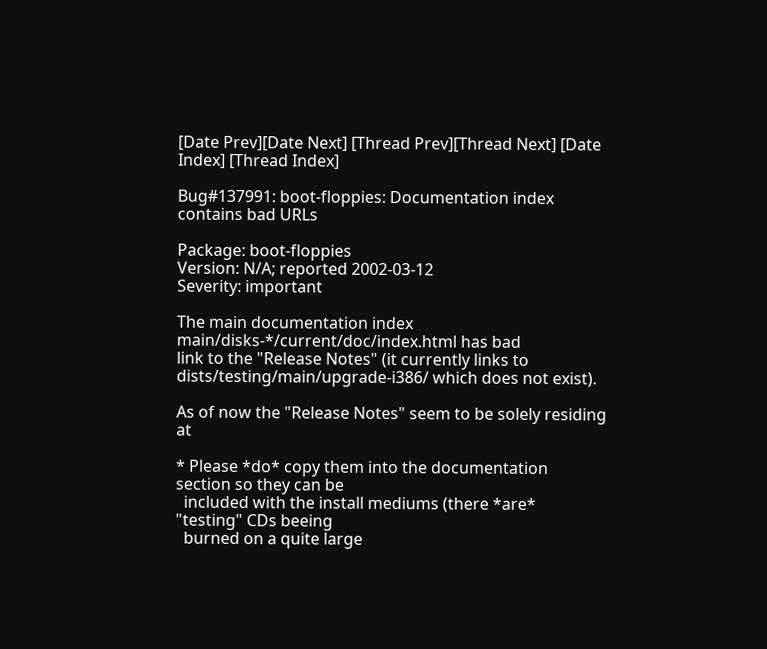[Date Prev][Date Next] [Thread Prev][Thread Next] [Date Index] [Thread Index]

Bug#137991: boot-floppies: Documentation index contains bad URLs

Package: boot-floppies
Version: N/A; reported 2002-03-12
Severity: important

The main documentation index main/disks-*/current/doc/index.html has bad
link to the "Release Notes" (it currently links to
dists/testing/main/upgrade-i386/ which does not exist).

As of now the "Release Notes" seem to be solely residing at

* Please *do* copy them into the documentation section so they can be
  included with the install mediums (there *are* "testing" CDs beeing
  burned on a quite large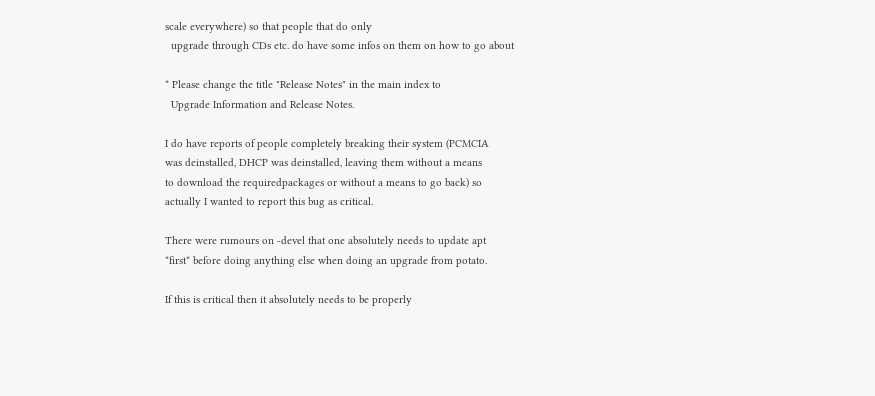scale everywhere) so that people that do only
  upgrade through CDs etc. do have some infos on them on how to go about

* Please change the title "Release Notes" in the main index to
  Upgrade Information and Release Notes.

I do have reports of people completely breaking their system (PCMCIA
was deinstalled, DHCP was deinstalled, leaving them without a means
to download the requiredpackages or without a means to go back) so
actually I wanted to report this bug as critical.

There were rumours on -devel that one absolutely needs to update apt
*first* before doing anything else when doing an upgrade from potato.

If this is critical then it absolutely needs to be properly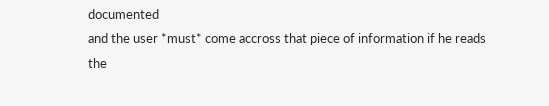documented
and the user *must* come accross that piece of information if he reads
the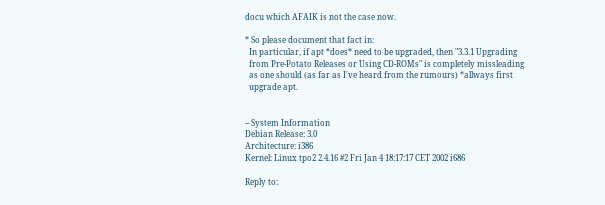docu which AFAIK is not the case now.

* So please document that fact in:
  In particular, if apt *does* need to be upgraded, then "3.3.1 Upgrading
  from Pre-Potato Releases or Using CD-ROMs" is completely missleading
  as one should (as far as I've heard from the rumours) *allways first
  upgrade apt.


-- System Information
Debian Release: 3.0
Architecture: i386
Kernel: Linux tpo2 2.4.16 #2 Fri Jan 4 18:17:17 CET 2002 i686

Reply to: